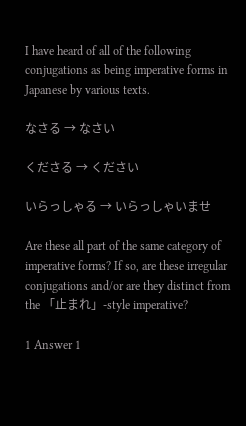I have heard of all of the following conjugations as being imperative forms in Japanese by various texts.

なさる → なさい

くださる → ください

いらっしゃる → いらっしゃいませ

Are these all part of the same category of imperative forms? If so, are these irregular conjugations and/or are they distinct from the 「止まれ」-style imperative?

1 Answer 1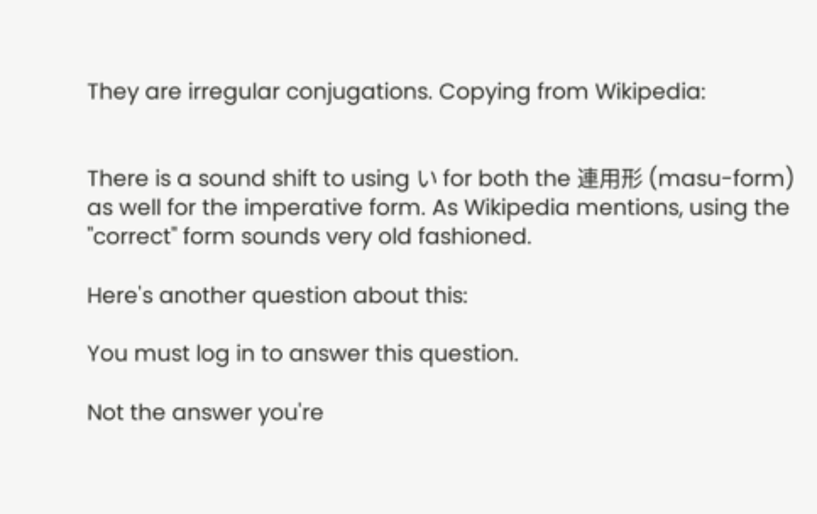They are irregular conjugations. Copying from Wikipedia:


There is a sound shift to using い for both the 連用形 (masu-form) as well for the imperative form. As Wikipedia mentions, using the "correct" form sounds very old fashioned.

Here's another question about this:

You must log in to answer this question.

Not the answer you're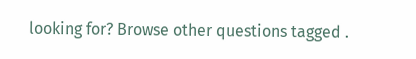looking for? Browse other questions tagged .